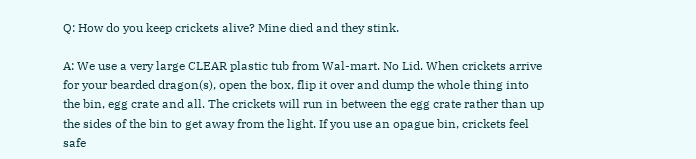Q: How do you keep crickets alive? Mine died and they stink.

A: We use a very large CLEAR plastic tub from Wal-mart. No Lid. When crickets arrive for your bearded dragon(s), open the box, flip it over and dump the whole thing into the bin, egg crate and all. The crickets will run in between the egg crate rather than up the sides of the bin to get away from the light. If you use an opague bin, crickets feel safe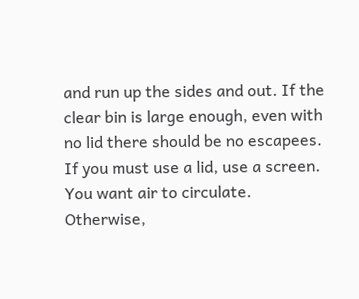and run up the sides and out. If the clear bin is large enough, even with no lid there should be no escapees. If you must use a lid, use a screen. You want air to circulate. Otherwise,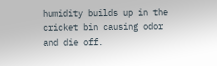humidity builds up in the cricket bin causing odor and die off.